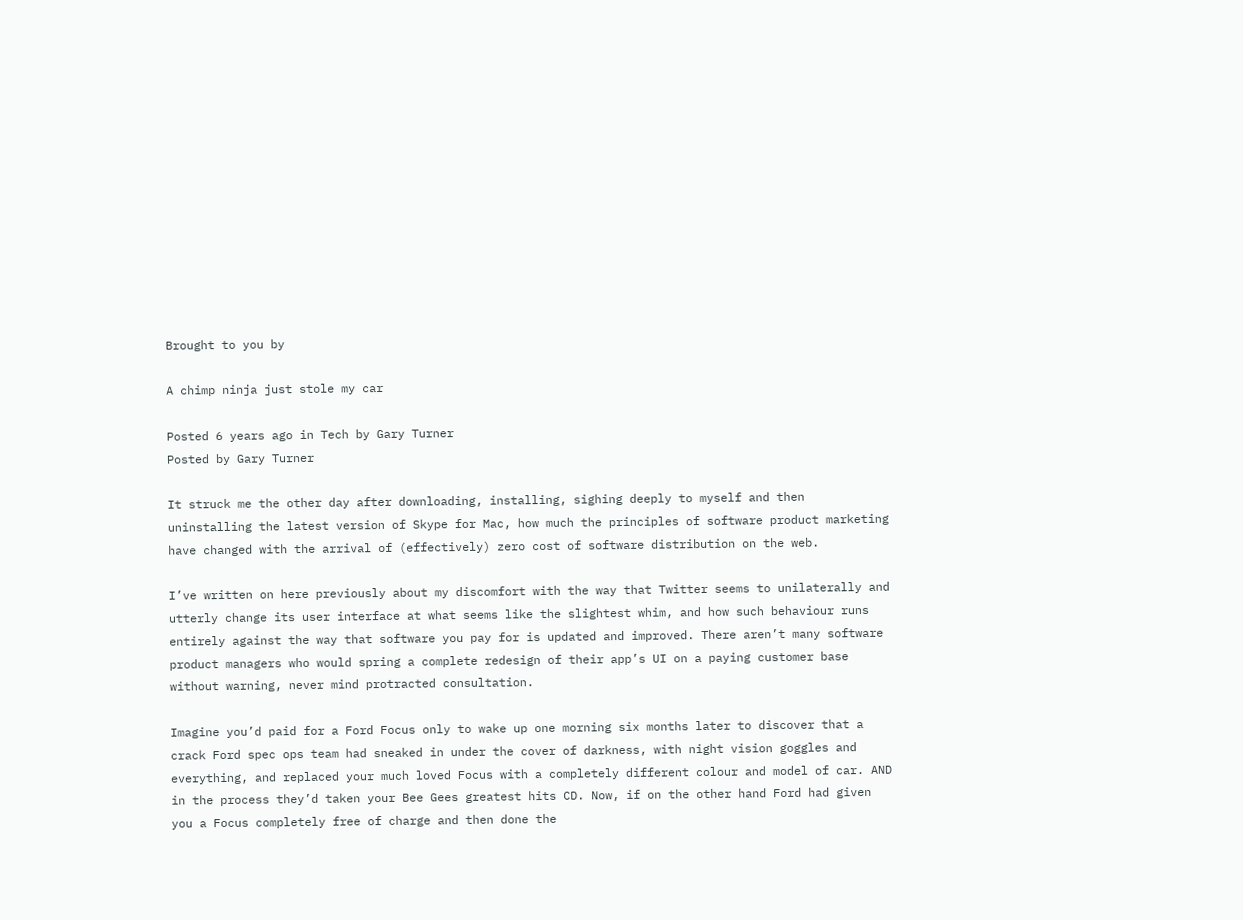Brought to you by

A chimp ninja just stole my car

Posted 6 years ago in Tech by Gary Turner
Posted by Gary Turner

It struck me the other day after downloading, installing, sighing deeply to myself and then uninstalling the latest version of Skype for Mac, how much the principles of software product marketing have changed with the arrival of (effectively) zero cost of software distribution on the web.

I’ve written on here previously about my discomfort with the way that Twitter seems to unilaterally and utterly change its user interface at what seems like the slightest whim, and how such behaviour runs entirely against the way that software you pay for is updated and improved. There aren’t many software product managers who would spring a complete redesign of their app’s UI on a paying customer base without warning, never mind protracted consultation.

Imagine you’d paid for a Ford Focus only to wake up one morning six months later to discover that a crack Ford spec ops team had sneaked in under the cover of darkness, with night vision goggles and everything, and replaced your much loved Focus with a completely different colour and model of car. AND in the process they’d taken your Bee Gees greatest hits CD. Now, if on the other hand Ford had given you a Focus completely free of charge and then done the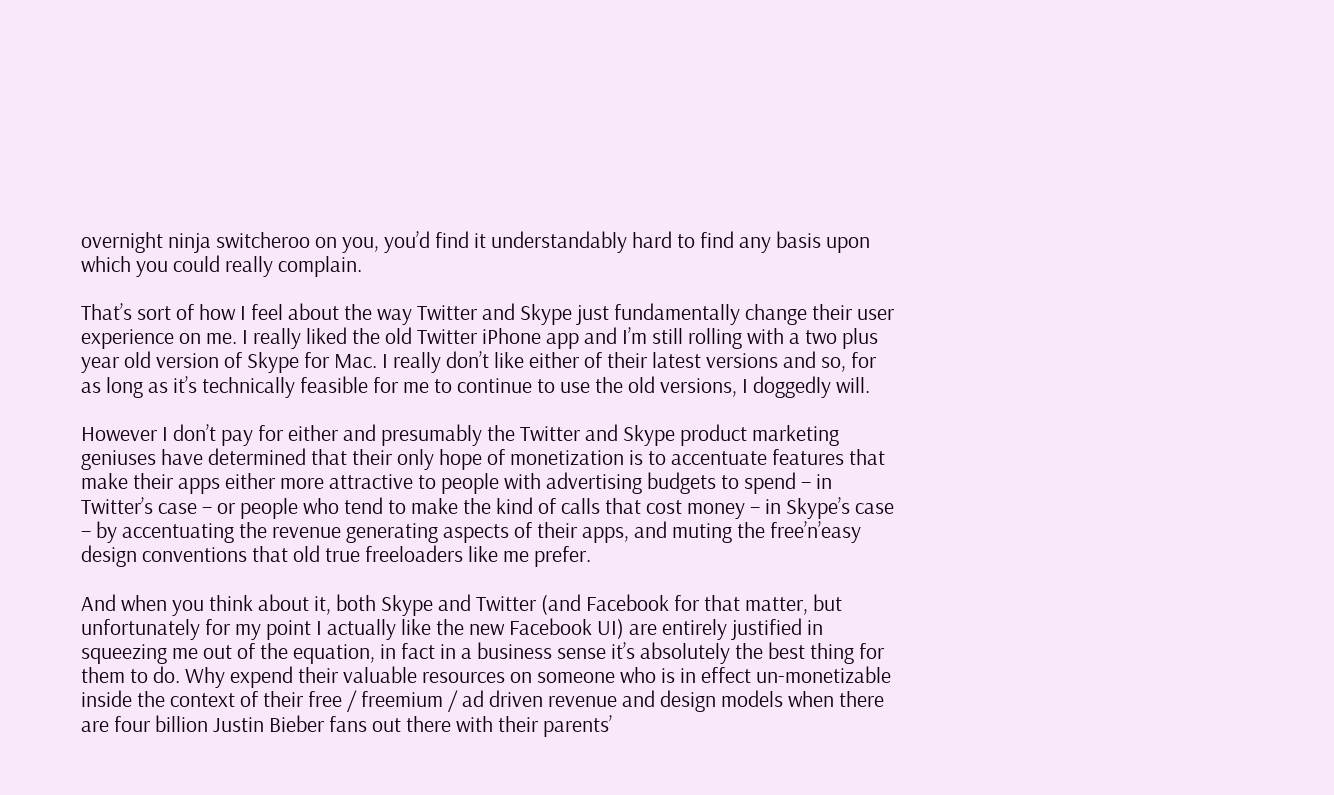overnight ninja switcheroo on you, you’d find it understandably hard to find any basis upon which you could really complain.

That’s sort of how I feel about the way Twitter and Skype just fundamentally change their user experience on me. I really liked the old Twitter iPhone app and I’m still rolling with a two plus year old version of Skype for Mac. I really don’t like either of their latest versions and so, for as long as it’s technically feasible for me to continue to use the old versions, I doggedly will.

However I don’t pay for either and presumably the Twitter and Skype product marketing geniuses have determined that their only hope of monetization is to accentuate features that make their apps either more attractive to people with advertising budgets to spend – in Twitter’s case – or people who tend to make the kind of calls that cost money – in Skype’s case – by accentuating the revenue generating aspects of their apps, and muting the free’n’easy design conventions that old true freeloaders like me prefer.

And when you think about it, both Skype and Twitter (and Facebook for that matter, but unfortunately for my point I actually like the new Facebook UI) are entirely justified in squeezing me out of the equation, in fact in a business sense it’s absolutely the best thing for them to do. Why expend their valuable resources on someone who is in effect un-monetizable inside the context of their free / freemium / ad driven revenue and design models when there are four billion Justin Bieber fans out there with their parents’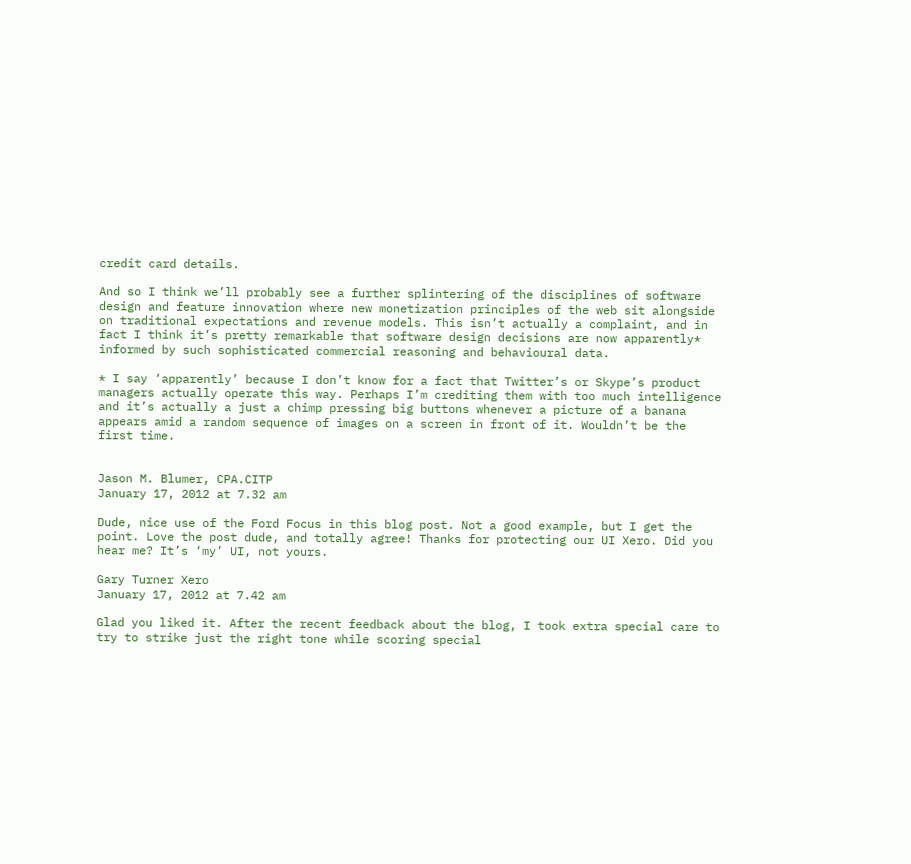credit card details.

And so I think we’ll probably see a further splintering of the disciplines of software design and feature innovation where new monetization principles of the web sit alongside on traditional expectations and revenue models. This isn’t actually a complaint, and in fact I think it’s pretty remarkable that software design decisions are now apparently* informed by such sophisticated commercial reasoning and behavioural data.

* I say ‘apparently’ because I don’t know for a fact that Twitter’s or Skype’s product managers actually operate this way. Perhaps I’m crediting them with too much intelligence and it’s actually a just a chimp pressing big buttons whenever a picture of a banana appears amid a random sequence of images on a screen in front of it. Wouldn’t be the first time.


Jason M. Blumer, CPA.CITP
January 17, 2012 at 7.32 am

Dude, nice use of the Ford Focus in this blog post. Not a good example, but I get the point. Love the post dude, and totally agree! Thanks for protecting our UI Xero. Did you hear me? It’s ‘my’ UI, not yours.

Gary Turner Xero
January 17, 2012 at 7.42 am

Glad you liked it. After the recent feedback about the blog, I took extra special care to try to strike just the right tone while scoring special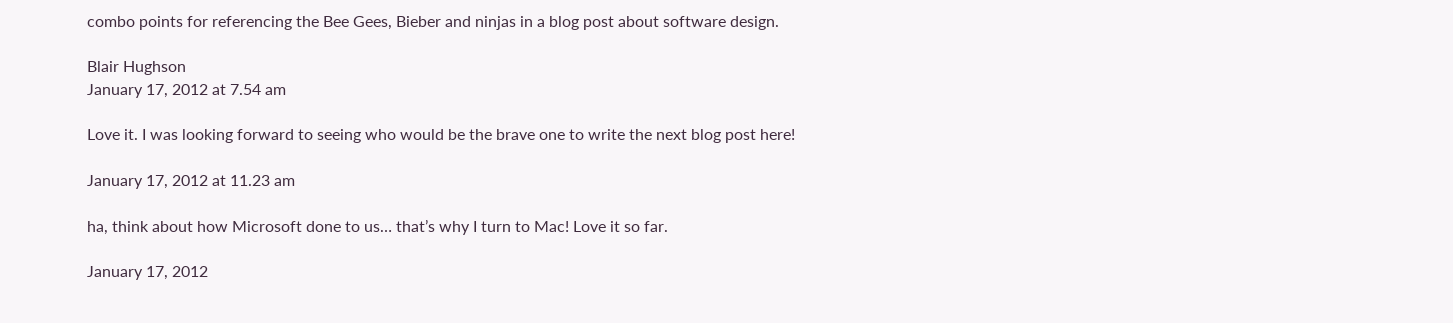combo points for referencing the Bee Gees, Bieber and ninjas in a blog post about software design.

Blair Hughson
January 17, 2012 at 7.54 am

Love it. I was looking forward to seeing who would be the brave one to write the next blog post here!

January 17, 2012 at 11.23 am

ha, think about how Microsoft done to us… that’s why I turn to Mac! Love it so far.

January 17, 2012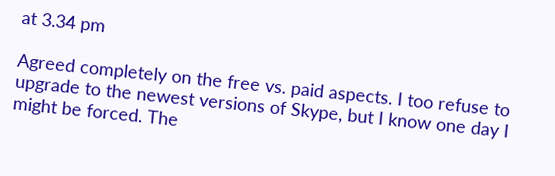at 3.34 pm

Agreed completely on the free vs. paid aspects. I too refuse to upgrade to the newest versions of Skype, but I know one day I might be forced. The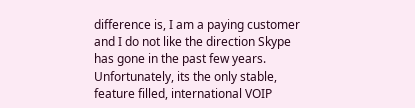difference is, I am a paying customer and I do not like the direction Skype has gone in the past few years. Unfortunately, its the only stable, feature filled, international VOIP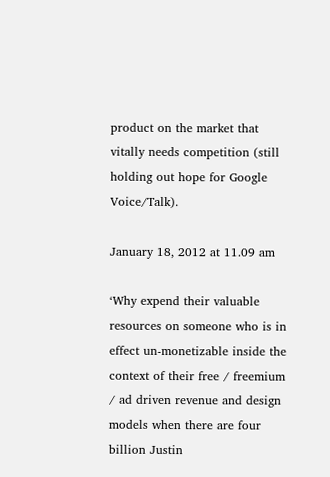product on the market that vitally needs competition (still holding out hope for Google Voice/Talk).

January 18, 2012 at 11.09 am

‘Why expend their valuable resources on someone who is in effect un-monetizable inside the context of their free / freemium / ad driven revenue and design models when there are four billion Justin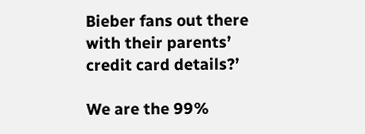Bieber fans out there with their parents’ credit card details?’

We are the 99%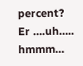percent? Er ….uh….. hmmm…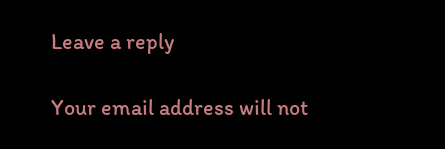Leave a reply

Your email address will not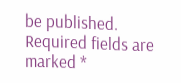be published. Required fields are marked *